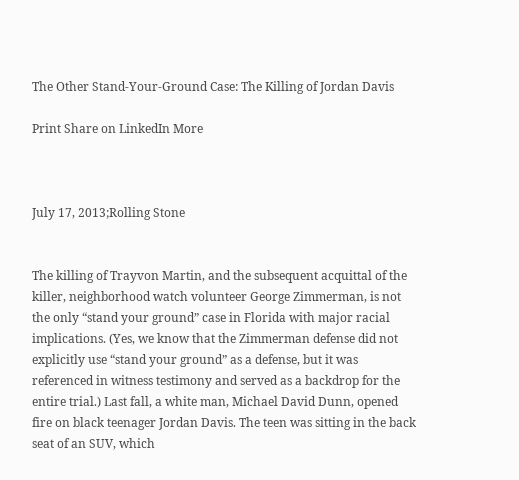The Other Stand-Your-Ground Case: The Killing of Jordan Davis

Print Share on LinkedIn More



July 17, 2013;Rolling Stone


The killing of Trayvon Martin, and the subsequent acquittal of the killer, neighborhood watch volunteer George Zimmerman, is not the only “stand your ground” case in Florida with major racial implications. (Yes, we know that the Zimmerman defense did not explicitly use “stand your ground” as a defense, but it was referenced in witness testimony and served as a backdrop for the entire trial.) Last fall, a white man, Michael David Dunn, opened fire on black teenager Jordan Davis. The teen was sitting in the back seat of an SUV, which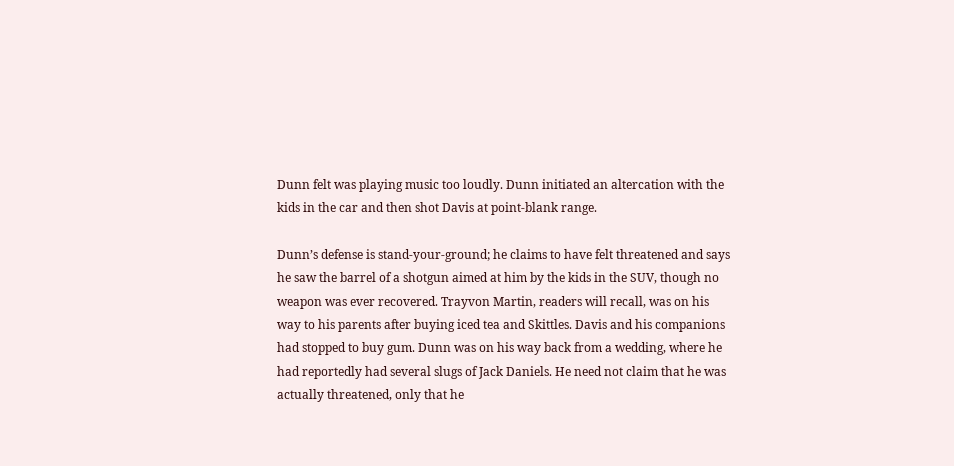Dunn felt was playing music too loudly. Dunn initiated an altercation with the kids in the car and then shot Davis at point-blank range.

Dunn’s defense is stand-your-ground; he claims to have felt threatened and says he saw the barrel of a shotgun aimed at him by the kids in the SUV, though no weapon was ever recovered. Trayvon Martin, readers will recall, was on his way to his parents after buying iced tea and Skittles. Davis and his companions had stopped to buy gum. Dunn was on his way back from a wedding, where he had reportedly had several slugs of Jack Daniels. He need not claim that he was actually threatened, only that he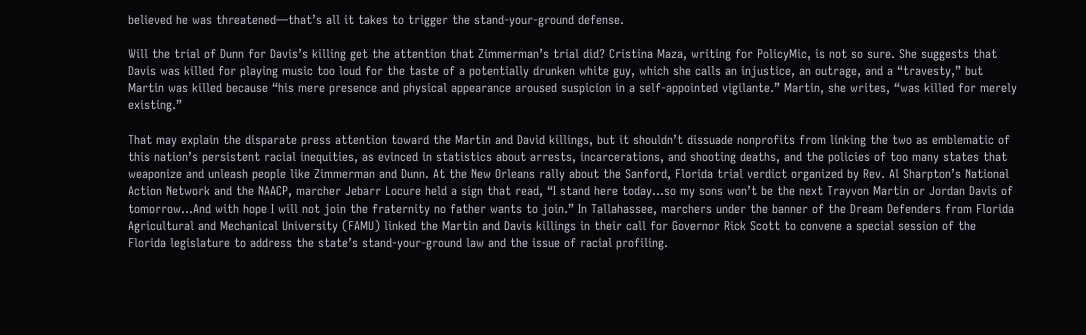believed he was threatened—that’s all it takes to trigger the stand-your-ground defense.

Will the trial of Dunn for Davis’s killing get the attention that Zimmerman’s trial did? Cristina Maza, writing for PolicyMic, is not so sure. She suggests that Davis was killed for playing music too loud for the taste of a potentially drunken white guy, which she calls an injustice, an outrage, and a “travesty,” but Martin was killed because “his mere presence and physical appearance aroused suspicion in a self-appointed vigilante.” Martin, she writes, “was killed for merely existing.”

That may explain the disparate press attention toward the Martin and David killings, but it shouldn’t dissuade nonprofits from linking the two as emblematic of this nation’s persistent racial inequities, as evinced in statistics about arrests, incarcerations, and shooting deaths, and the policies of too many states that weaponize and unleash people like Zimmerman and Dunn. At the New Orleans rally about the Sanford, Florida trial verdict organized by Rev. Al Sharpton’s National Action Network and the NAACP, marcher Jebarr Locure held a sign that read, “I stand here today…so my sons won’t be the next Trayvon Martin or Jordan Davis of tomorrow…And with hope I will not join the fraternity no father wants to join.” In Tallahassee, marchers under the banner of the Dream Defenders from Florida Agricultural and Mechanical University (FAMU) linked the Martin and Davis killings in their call for Governor Rick Scott to convene a special session of the Florida legislature to address the state’s stand-your-ground law and the issue of racial profiling.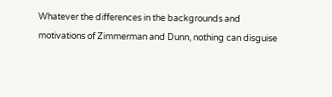Whatever the differences in the backgrounds and motivations of Zimmerman and Dunn, nothing can disguise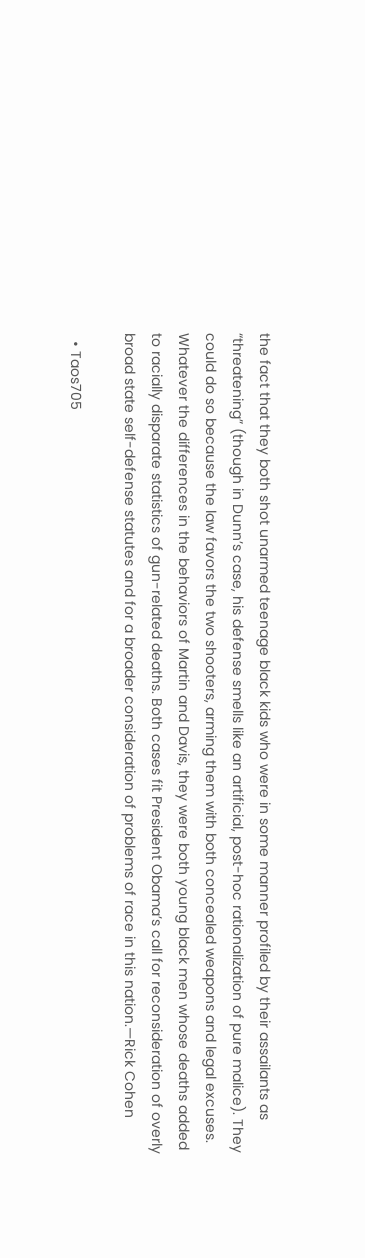the fact that they both shot unarmed teenage black kids who were in some manner profiled by their assailants as “threatening” (though in Dunn’s case, his defense smells like an artificial, post-hoc rationalization of pure malice). They could do so because the law favors the two shooters, arming them with both concealed weapons and legal excuses. Whatever the differences in the behaviors of Martin and Davis, they were both young black men whose deaths added to racially disparate statistics of gun-related deaths. Both cases fit President Obama’s call for reconsideration of overly broad state self-defense statutes and for a broader consideration of problems of race in this nation.—Rick Cohen

  • Taos705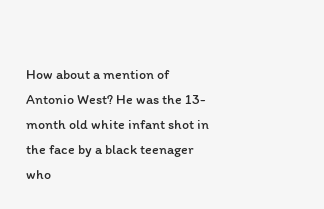How about a mention of Antonio West? He was the 13-month old white infant shot in the face by a black teenager who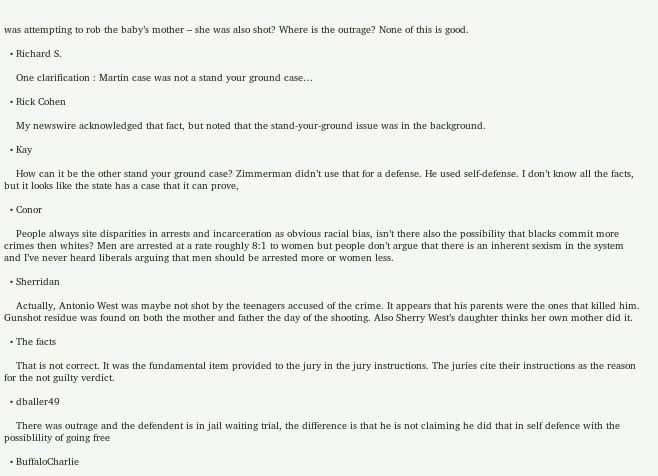was attempting to rob the baby’s mother – she was also shot? Where is the outrage? None of this is good.

  • Richard S.

    One clarification : Martin case was not a stand your ground case…

  • Rick Cohen

    My newswire acknowledged that fact, but noted that the stand-your-ground issue was in the background.

  • Kay

    How can it be the other stand your ground case? Zimmerman didn’t use that for a defense. He used self-defense. I don’t know all the facts, but it looks like the state has a case that it can prove,

  • Conor

    People always site disparities in arrests and incarceration as obvious racial bias, isn’t there also the possibility that blacks commit more crimes then whites? Men are arrested at a rate roughly 8:1 to women but people don’t argue that there is an inherent sexism in the system and I’ve never heard liberals arguing that men should be arrested more or women less.

  • Sherridan

    Actually, Antonio West was maybe not shot by the teenagers accused of the crime. It appears that his parents were the ones that killed him. Gunshot residue was found on both the mother and father the day of the shooting. Also Sherry West’s daughter thinks her own mother did it.

  • The facts

    That is not correct. It was the fundamental item provided to the jury in the jury instructions. The juries cite their instructions as the reason for the not guilty verdict.

  • dballer49

    There was outrage and the defendent is in jail waiting trial, the difference is that he is not claiming he did that in self defence with the possiblility of going free

  • BuffaloCharlie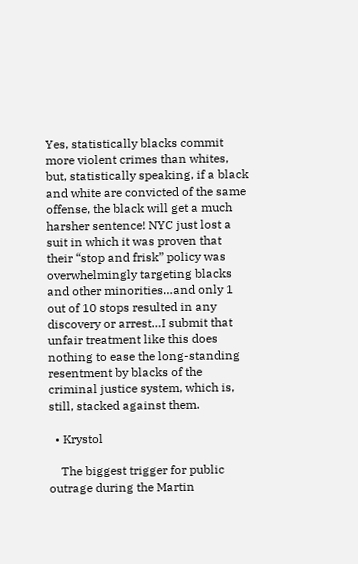Yes, statistically blacks commit more violent crimes than whites, but, statistically speaking, if a black and white are convicted of the same offense, the black will get a much harsher sentence! NYC just lost a suit in which it was proven that their “stop and frisk” policy was overwhelmingly targeting blacks and other minorities…and only 1 out of 10 stops resulted in any discovery or arrest…I submit that unfair treatment like this does nothing to ease the long-standing resentment by blacks of the criminal justice system, which is, still, stacked against them.

  • Krystol

    The biggest trigger for public outrage during the Martin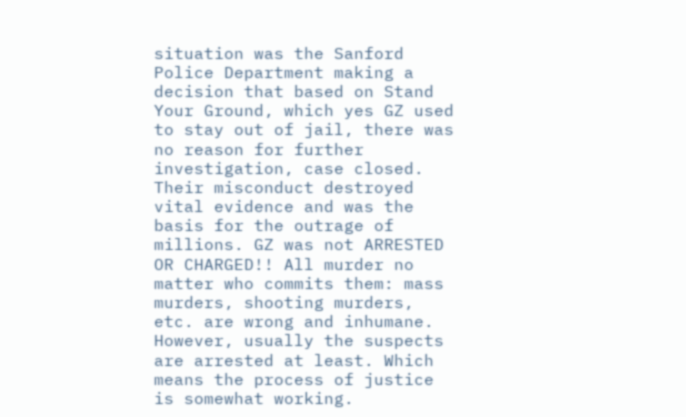situation was the Sanford Police Department making a decision that based on Stand Your Ground, which yes GZ used to stay out of jail, there was no reason for further investigation, case closed. Their misconduct destroyed vital evidence and was the basis for the outrage of millions. GZ was not ARRESTED OR CHARGED!! All murder no matter who commits them: mass murders, shooting murders, etc. are wrong and inhumane. However, usually the suspects are arrested at least. Which means the process of justice is somewhat working.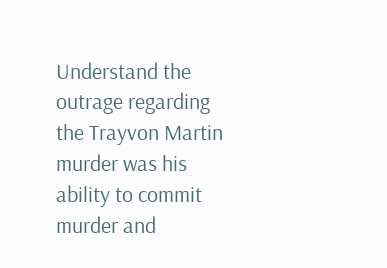Understand the outrage regarding the Trayvon Martin murder was his ability to commit murder and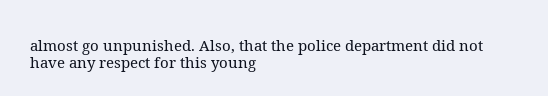almost go unpunished. Also, that the police department did not have any respect for this young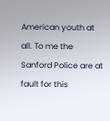American youth at all. To me the Sanford Police are at fault for this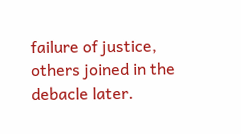failure of justice, others joined in the debacle later.